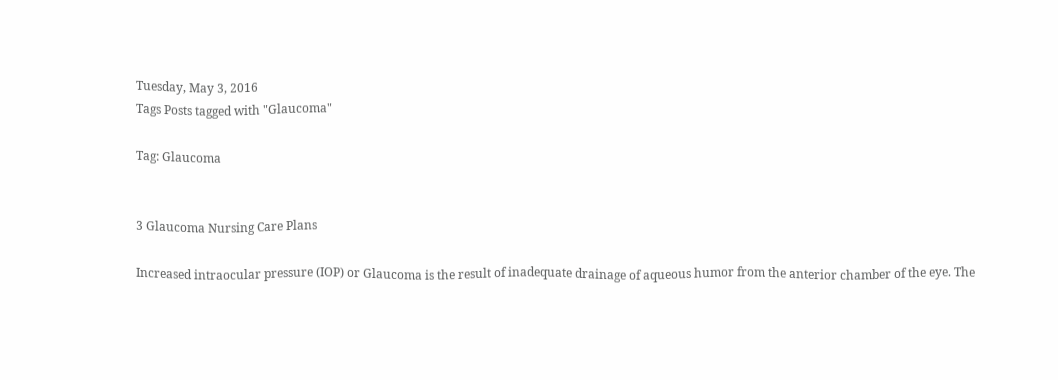Tuesday, May 3, 2016
Tags Posts tagged with "Glaucoma"

Tag: Glaucoma


3 Glaucoma Nursing Care Plans

Increased intraocular pressure (IOP) or Glaucoma is the result of inadequate drainage of aqueous humor from the anterior chamber of the eye. The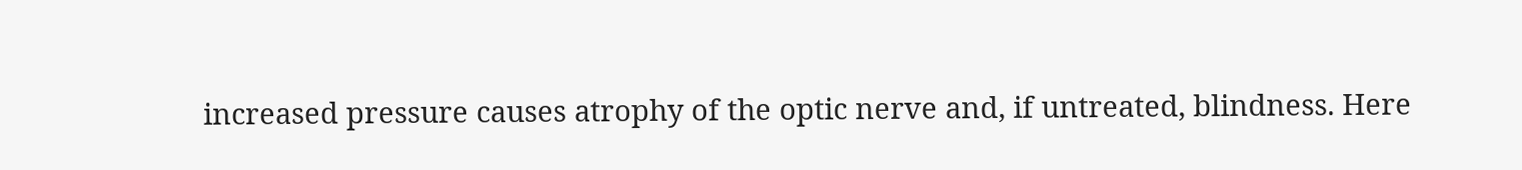increased pressure causes atrophy of the optic nerve and, if untreated, blindness. Here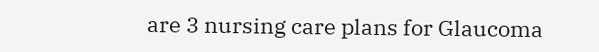are 3 nursing care plans for Glaucoma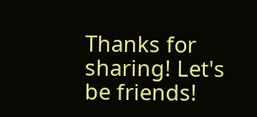Thanks for sharing! Let's be friends!